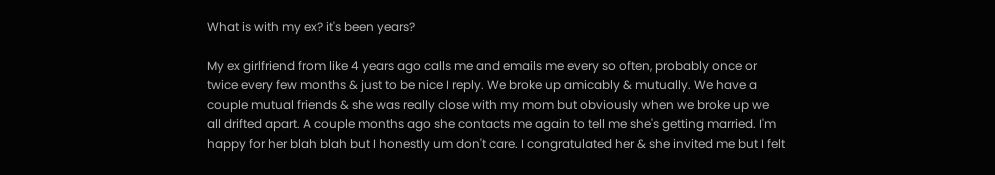What is with my ex? it's been years?

My ex girlfriend from like 4 years ago calls me and emails me every so often, probably once or twice every few months & just to be nice I reply. We broke up amicably & mutually. We have a couple mutual friends & she was really close with my mom but obviously when we broke up we all drifted apart. A couple months ago she contacts me again to tell me she's getting married. I'm happy for her blah blah but I honestly um don't care. I congratulated her & she invited me but I felt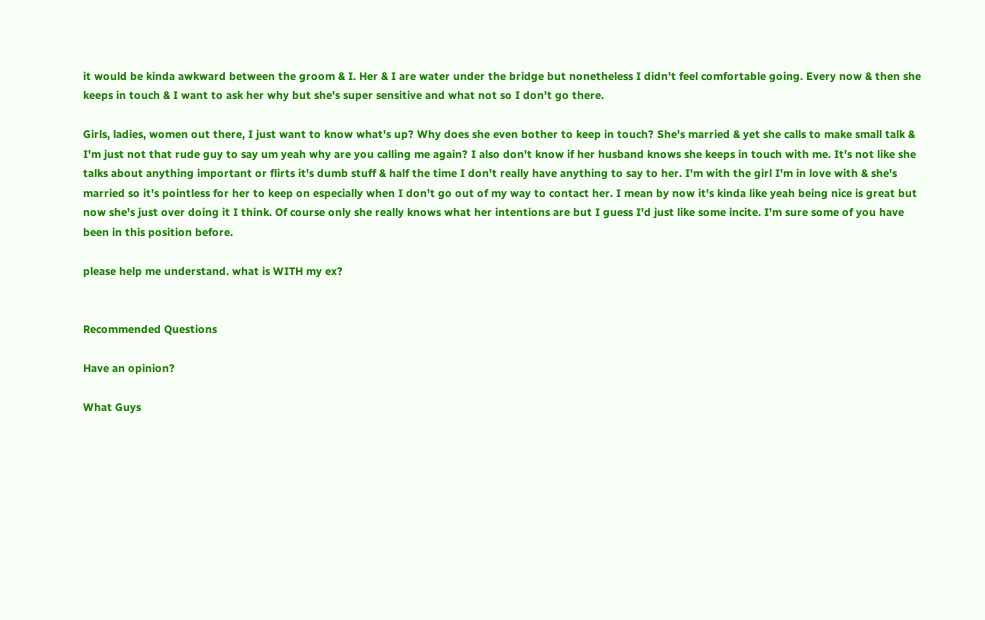it would be kinda awkward between the groom & I. Her & I are water under the bridge but nonetheless I didn't feel comfortable going. Every now & then she keeps in touch & I want to ask her why but she's super sensitive and what not so I don't go there.

Girls, ladies, women out there, I just want to know what's up? Why does she even bother to keep in touch? She's married & yet she calls to make small talk & I'm just not that rude guy to say um yeah why are you calling me again? I also don't know if her husband knows she keeps in touch with me. It's not like she talks about anything important or flirts it's dumb stuff & half the time I don't really have anything to say to her. I'm with the girl I'm in love with & she's married so it's pointless for her to keep on especially when I don't go out of my way to contact her. I mean by now it's kinda like yeah being nice is great but now she's just over doing it I think. Of course only she really knows what her intentions are but I guess I'd just like some incite. I'm sure some of you have been in this position before.

please help me understand. what is WITH my ex?


Recommended Questions

Have an opinion?

What Guys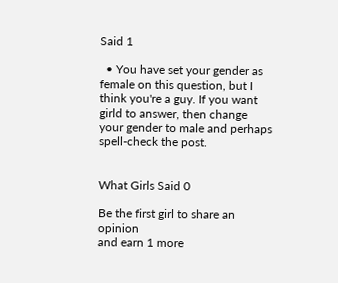Said 1

  • You have set your gender as female on this question, but I think you're a guy. If you want girld to answer, then change your gender to male and perhaps spell-check the post.


What Girls Said 0

Be the first girl to share an opinion
and earn 1 more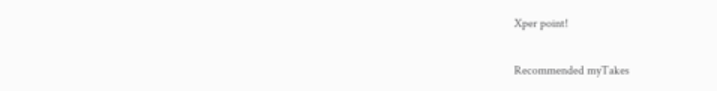Xper point!

Recommended myTakes